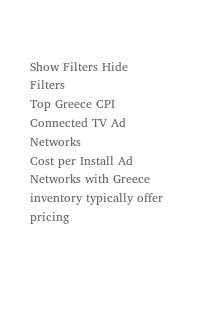Show Filters Hide Filters
Top Greece CPI Connected TV Ad Networks
Cost per Install Ad Networks with Greece inventory typically offer pricing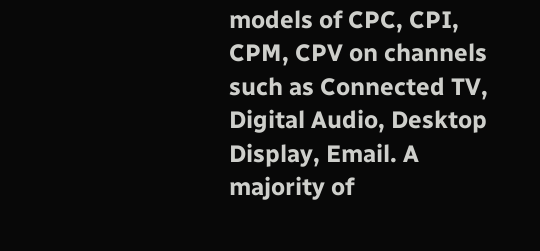models of CPC, CPI, CPM, CPV on channels such as Connected TV, Digital Audio, Desktop Display, Email. A majority of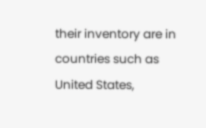their inventory are in countries such as United States,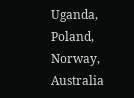Uganda, Poland, Norway, Australia